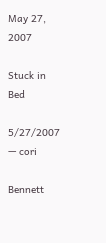May 27, 2007

Stuck in Bed

5/27/2007 — cori

Bennett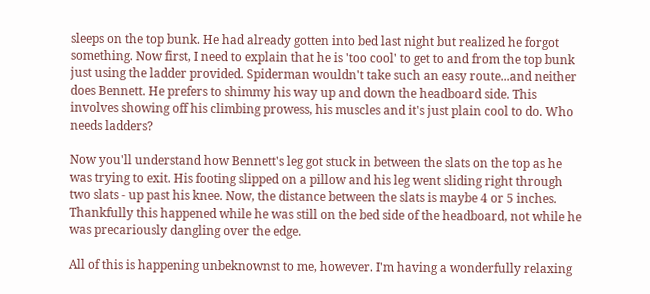sleeps on the top bunk. He had already gotten into bed last night but realized he forgot something. Now first, I need to explain that he is 'too cool' to get to and from the top bunk just using the ladder provided. Spiderman wouldn't take such an easy route...and neither does Bennett. He prefers to shimmy his way up and down the headboard side. This involves showing off his climbing prowess, his muscles and it's just plain cool to do. Who needs ladders?

Now you'll understand how Bennett's leg got stuck in between the slats on the top as he was trying to exit. His footing slipped on a pillow and his leg went sliding right through two slats - up past his knee. Now, the distance between the slats is maybe 4 or 5 inches. Thankfully this happened while he was still on the bed side of the headboard, not while he was precariously dangling over the edge.

All of this is happening unbeknownst to me, however. I'm having a wonderfully relaxing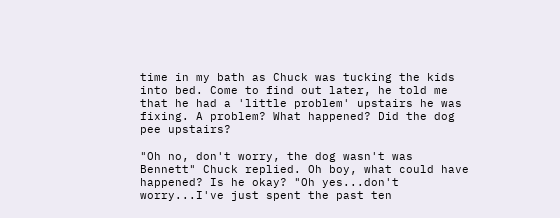time in my bath as Chuck was tucking the kids into bed. Come to find out later, he told me that he had a 'little problem' upstairs he was fixing. A problem? What happened? Did the dog pee upstairs?

"Oh no, don't worry, the dog wasn't was Bennett" Chuck replied. Oh boy, what could have happened? Is he okay? "Oh yes...don't worry...I've just spent the past ten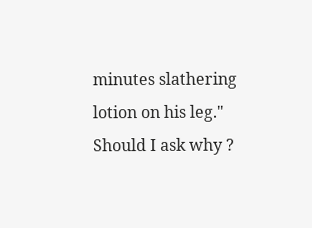minutes slathering lotion on his leg." Should I ask why ?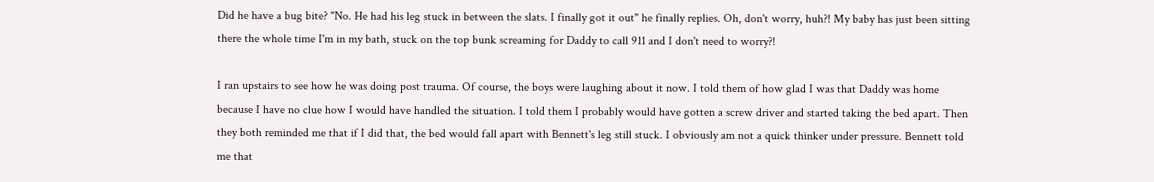Did he have a bug bite? "No. He had his leg stuck in between the slats. I finally got it out" he finally replies. Oh, don't worry, huh?! My baby has just been sitting there the whole time I'm in my bath, stuck on the top bunk screaming for Daddy to call 911 and I don't need to worry?!

I ran upstairs to see how he was doing post trauma. Of course, the boys were laughing about it now. I told them of how glad I was that Daddy was home because I have no clue how I would have handled the situation. I told them I probably would have gotten a screw driver and started taking the bed apart. Then they both reminded me that if I did that, the bed would fall apart with Bennett's leg still stuck. I obviously am not a quick thinker under pressure. Bennett told me that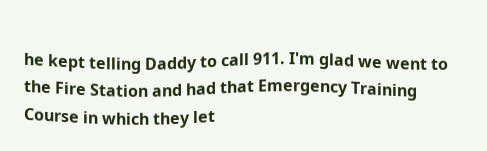he kept telling Daddy to call 911. I'm glad we went to the Fire Station and had that Emergency Training Course in which they let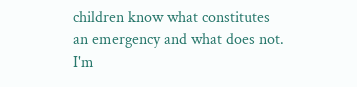children know what constitutes an emergency and what does not. I'm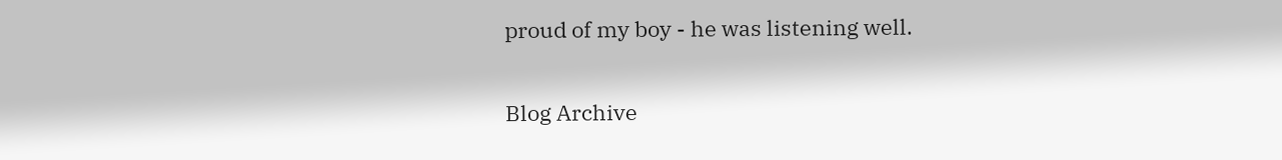proud of my boy - he was listening well.

Blog Archive